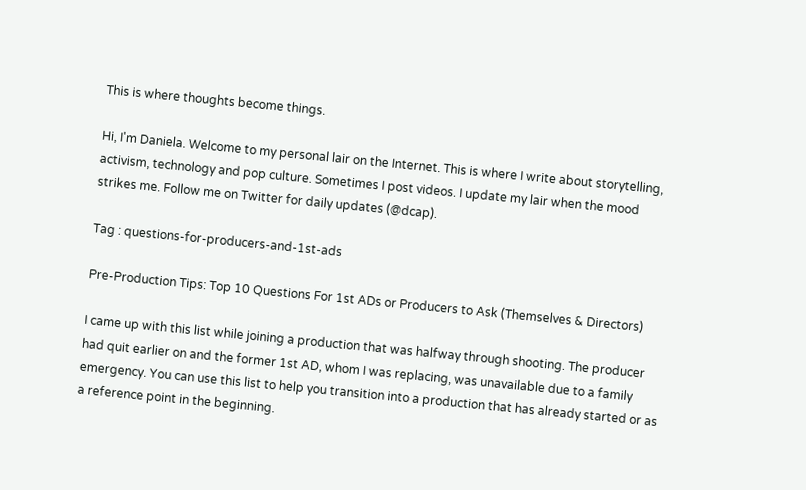This is where thoughts become things.

Hi, I'm Daniela. Welcome to my personal lair on the Internet. This is where I write about storytelling, activism, technology and pop culture. Sometimes I post videos. I update my lair when the mood strikes me. Follow me on Twitter for daily updates (@dcap).

Tag : questions-for-producers-and-1st-ads

Pre-Production Tips: Top 10 Questions For 1st ADs or Producers to Ask (Themselves & Directors)

I came up with this list while joining a production that was halfway through shooting. The producer had quit earlier on and the former 1st AD, whom I was replacing, was unavailable due to a family emergency. You can use this list to help you transition into a production that has already started or as a reference point in the beginning.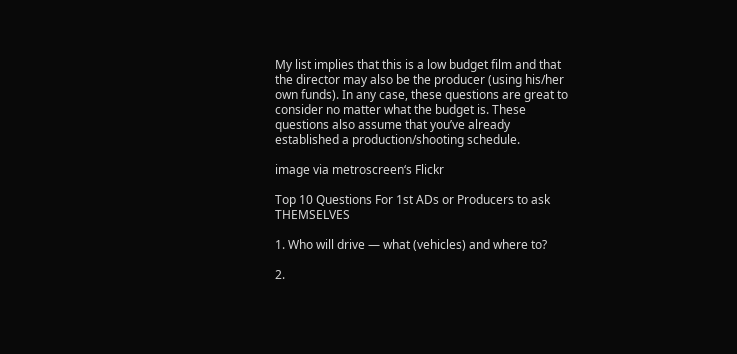My list implies that this is a low budget film and that the director may also be the producer (using his/her own funds). In any case, these questions are great to consider no matter what the budget is. These questions also assume that you’ve already established a production/shooting schedule.

image via metroscreen‘s Flickr

Top 10 Questions For 1st ADs or Producers to ask THEMSELVES

1. Who will drive — what (vehicles) and where to?

2.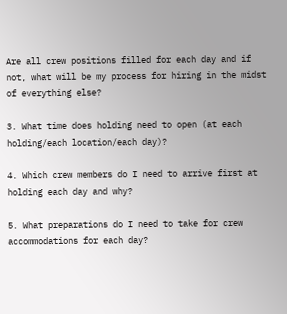Are all crew positions filled for each day and if not, what will be my process for hiring in the midst of everything else?

3. What time does holding need to open (at each holding/each location/each day)?

4. Which crew members do I need to arrive first at holding each day and why?

5. What preparations do I need to take for crew accommodations for each day?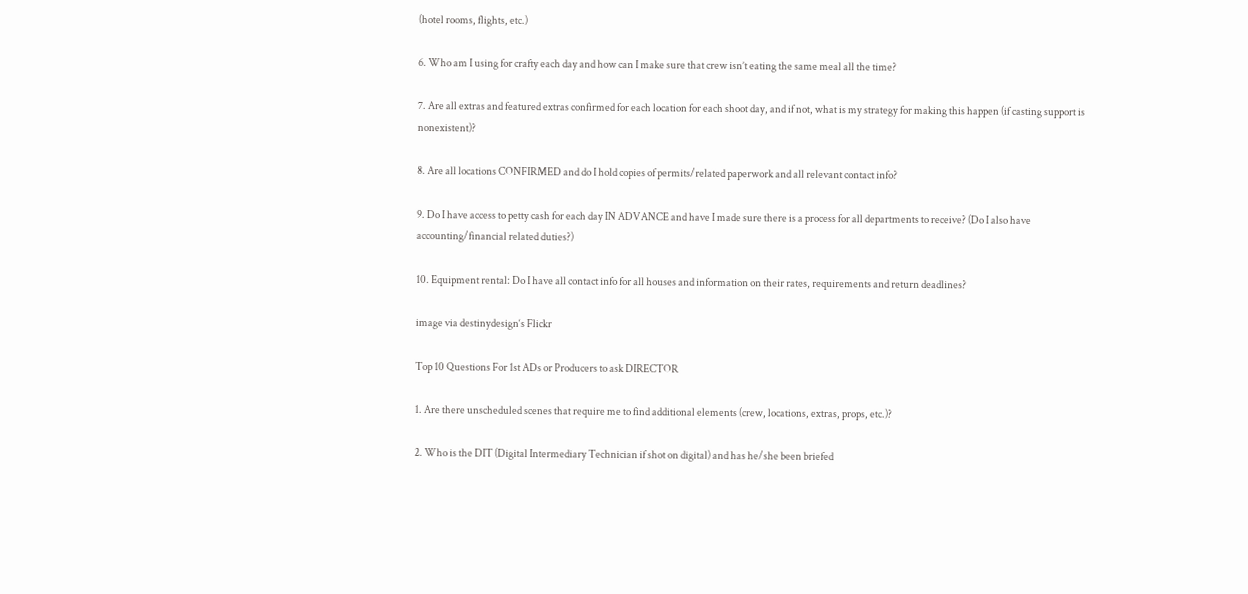(hotel rooms, flights, etc.)

6. Who am I using for crafty each day and how can I make sure that crew isn’t eating the same meal all the time?

7. Are all extras and featured extras confirmed for each location for each shoot day, and if not, what is my strategy for making this happen (if casting support is nonexistent)?

8. Are all locations CONFIRMED and do I hold copies of permits/related paperwork and all relevant contact info?

9. Do I have access to petty cash for each day IN ADVANCE and have I made sure there is a process for all departments to receive? (Do I also have accounting/financial related duties?)

10. Equipment rental: Do I have all contact info for all houses and information on their rates, requirements and return deadlines?

image via destinydesign‘s Flickr

Top 10 Questions For 1st ADs or Producers to ask DIRECTOR

1. Are there unscheduled scenes that require me to find additional elements (crew, locations, extras, props, etc.)?

2. Who is the DIT (Digital Intermediary Technician if shot on digital) and has he/she been briefed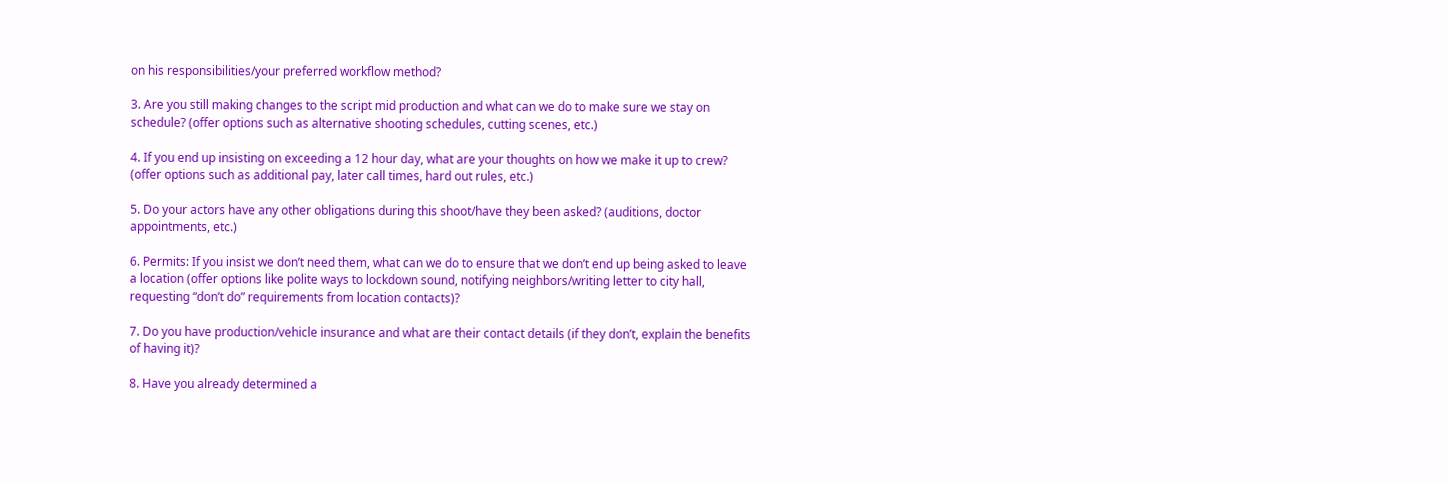on his responsibilities/your preferred workflow method?

3. Are you still making changes to the script mid production and what can we do to make sure we stay on schedule? (offer options such as alternative shooting schedules, cutting scenes, etc.)

4. If you end up insisting on exceeding a 12 hour day, what are your thoughts on how we make it up to crew? (offer options such as additional pay, later call times, hard out rules, etc.)

5. Do your actors have any other obligations during this shoot/have they been asked? (auditions, doctor appointments, etc.)

6. Permits: If you insist we don’t need them, what can we do to ensure that we don’t end up being asked to leave a location (offer options like polite ways to lockdown sound, notifying neighbors/writing letter to city hall, requesting “don’t do” requirements from location contacts)?

7. Do you have production/vehicle insurance and what are their contact details (if they don’t, explain the benefits of having it)?

8. Have you already determined a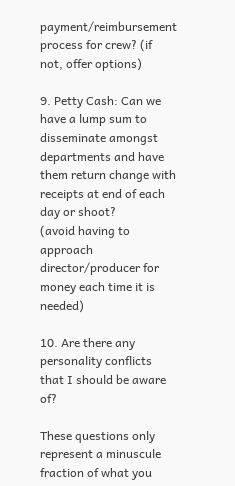payment/reimbursement process for crew? (if not, offer options)

9. Petty Cash: Can we have a lump sum to disseminate amongst departments and have them return change with receipts at end of each day or shoot?
(avoid having to approach director/producer for money each time it is needed)

10. Are there any personality conflicts that I should be aware of?

These questions only represent a minuscule fraction of what you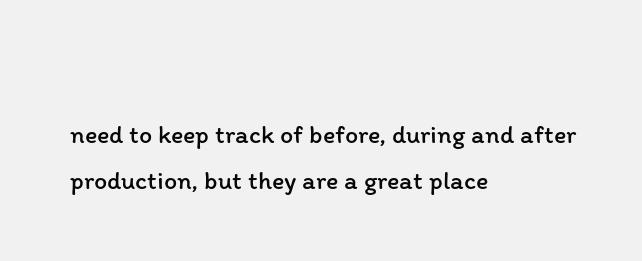need to keep track of before, during and after production, but they are a great place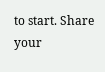to start. Share your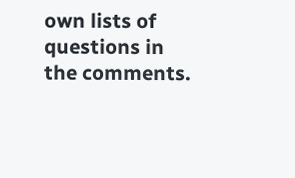own lists of questions in the comments.